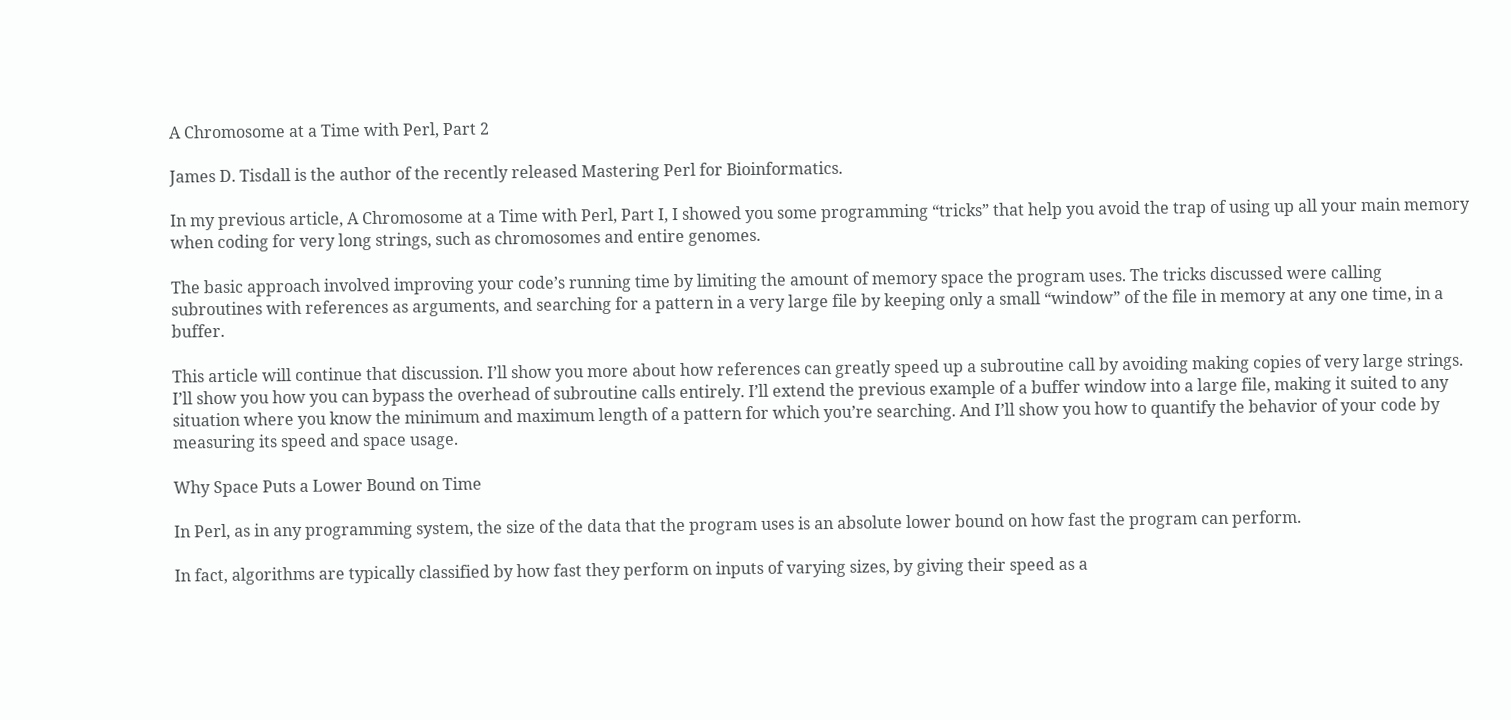A Chromosome at a Time with Perl, Part 2

James D. Tisdall is the author of the recently released Mastering Perl for Bioinformatics.

In my previous article, A Chromosome at a Time with Perl, Part I, I showed you some programming “tricks” that help you avoid the trap of using up all your main memory when coding for very long strings, such as chromosomes and entire genomes.

The basic approach involved improving your code’s running time by limiting the amount of memory space the program uses. The tricks discussed were calling subroutines with references as arguments, and searching for a pattern in a very large file by keeping only a small “window” of the file in memory at any one time, in a buffer.

This article will continue that discussion. I’ll show you more about how references can greatly speed up a subroutine call by avoiding making copies of very large strings. I’ll show you how you can bypass the overhead of subroutine calls entirely. I’ll extend the previous example of a buffer window into a large file, making it suited to any situation where you know the minimum and maximum length of a pattern for which you’re searching. And I’ll show you how to quantify the behavior of your code by measuring its speed and space usage.

Why Space Puts a Lower Bound on Time

In Perl, as in any programming system, the size of the data that the program uses is an absolute lower bound on how fast the program can perform.

In fact, algorithms are typically classified by how fast they perform on inputs of varying sizes, by giving their speed as a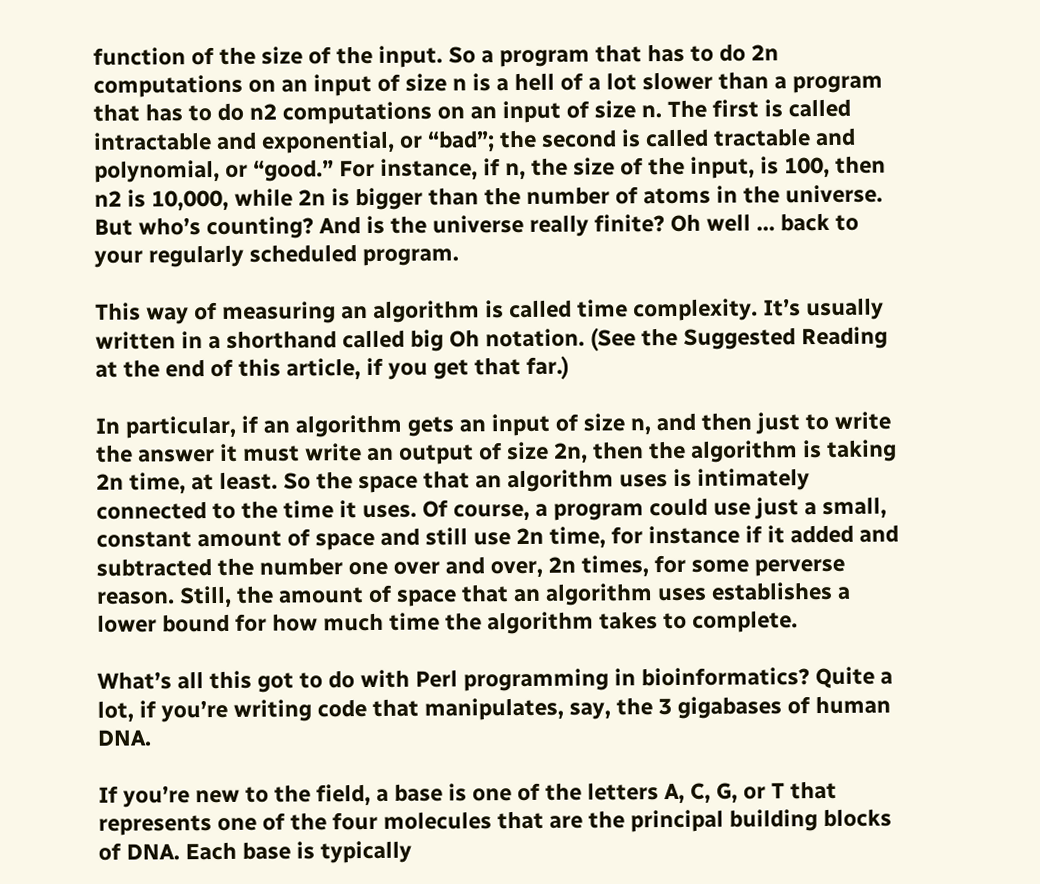function of the size of the input. So a program that has to do 2n computations on an input of size n is a hell of a lot slower than a program that has to do n2 computations on an input of size n. The first is called intractable and exponential, or “bad”; the second is called tractable and polynomial, or “good.” For instance, if n, the size of the input, is 100, then n2 is 10,000, while 2n is bigger than the number of atoms in the universe. But who’s counting? And is the universe really finite? Oh well … back to your regularly scheduled program.

This way of measuring an algorithm is called time complexity. It’s usually written in a shorthand called big Oh notation. (See the Suggested Reading at the end of this article, if you get that far.)

In particular, if an algorithm gets an input of size n, and then just to write the answer it must write an output of size 2n, then the algorithm is taking 2n time, at least. So the space that an algorithm uses is intimately connected to the time it uses. Of course, a program could use just a small, constant amount of space and still use 2n time, for instance if it added and subtracted the number one over and over, 2n times, for some perverse reason. Still, the amount of space that an algorithm uses establishes a lower bound for how much time the algorithm takes to complete.

What’s all this got to do with Perl programming in bioinformatics? Quite a lot, if you’re writing code that manipulates, say, the 3 gigabases of human DNA.

If you’re new to the field, a base is one of the letters A, C, G, or T that represents one of the four molecules that are the principal building blocks of DNA. Each base is typically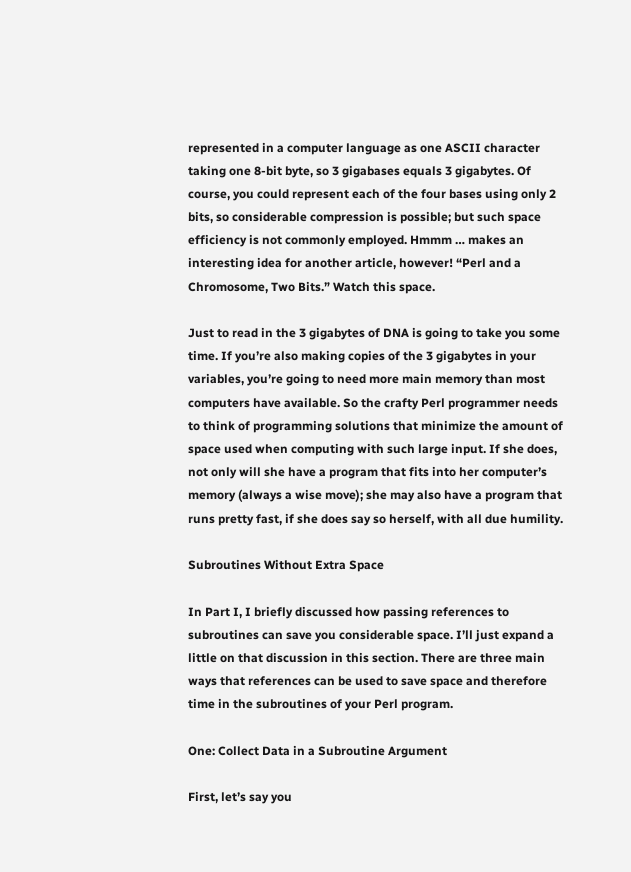represented in a computer language as one ASCII character taking one 8-bit byte, so 3 gigabases equals 3 gigabytes. Of course, you could represent each of the four bases using only 2 bits, so considerable compression is possible; but such space efficiency is not commonly employed. Hmmm … makes an interesting idea for another article, however! “Perl and a Chromosome, Two Bits.” Watch this space.

Just to read in the 3 gigabytes of DNA is going to take you some time. If you’re also making copies of the 3 gigabytes in your variables, you’re going to need more main memory than most computers have available. So the crafty Perl programmer needs to think of programming solutions that minimize the amount of space used when computing with such large input. If she does, not only will she have a program that fits into her computer’s memory (always a wise move); she may also have a program that runs pretty fast, if she does say so herself, with all due humility.

Subroutines Without Extra Space

In Part I, I briefly discussed how passing references to subroutines can save you considerable space. I’ll just expand a little on that discussion in this section. There are three main ways that references can be used to save space and therefore time in the subroutines of your Perl program.

One: Collect Data in a Subroutine Argument

First, let’s say you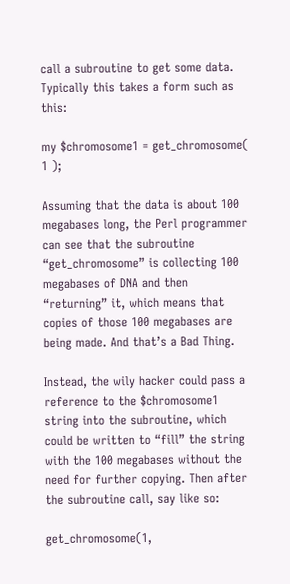call a subroutine to get some data. Typically this takes a form such as this:

my $chromosome1 = get_chromosome( 1 );

Assuming that the data is about 100 megabases long, the Perl programmer can see that the subroutine “get_chromosome” is collecting 100 megabases of DNA and then “returning” it, which means that copies of those 100 megabases are being made. And that’s a Bad Thing.

Instead, the wily hacker could pass a reference to the $chromosome1 string into the subroutine, which could be written to “fill” the string with the 100 megabases without the need for further copying. Then after the subroutine call, say like so:

get_chromosome(1,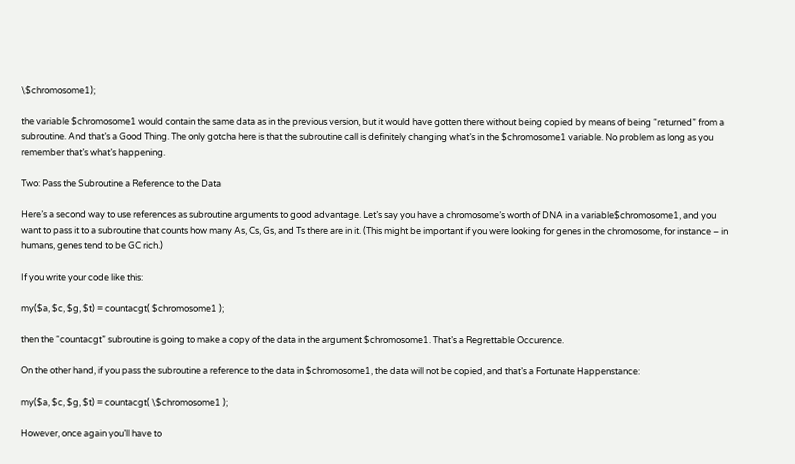\$chromosome1);

the variable $chromosome1 would contain the same data as in the previous version, but it would have gotten there without being copied by means of being “returned” from a subroutine. And that’s a Good Thing. The only gotcha here is that the subroutine call is definitely changing what’s in the $chromosome1 variable. No problem as long as you remember that’s what’s happening.

Two: Pass the Subroutine a Reference to the Data

Here’s a second way to use references as subroutine arguments to good advantage. Let’s say you have a chromosome’s worth of DNA in a variable$chromosome1, and you want to pass it to a subroutine that counts how many As, Cs, Gs, and Ts there are in it. (This might be important if you were looking for genes in the chromosome, for instance – in humans, genes tend to be GC rich.)

If you write your code like this:

my($a, $c, $g, $t) = countacgt( $chromosome1 );

then the “countacgt” subroutine is going to make a copy of the data in the argument $chromosome1. That’s a Regrettable Occurence.

On the other hand, if you pass the subroutine a reference to the data in $chromosome1, the data will not be copied, and that’s a Fortunate Happenstance:

my($a, $c, $g, $t) = countacgt( \$chromosome1 );

However, once again you’ll have to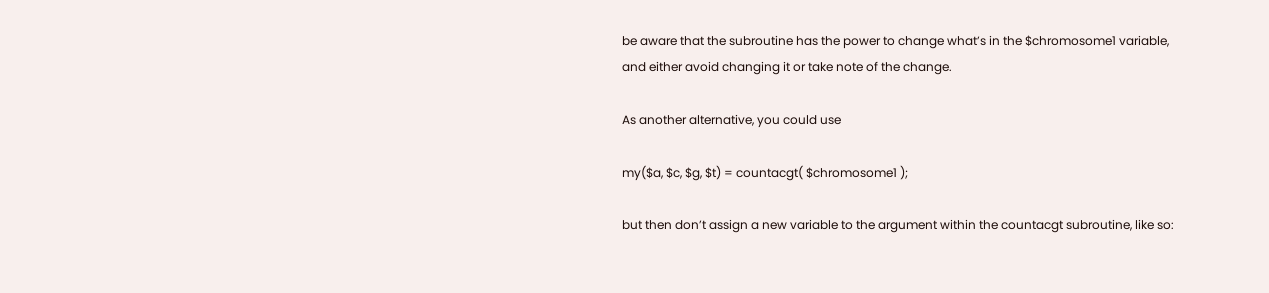be aware that the subroutine has the power to change what’s in the $chromosome1 variable, and either avoid changing it or take note of the change.

As another alternative, you could use

my($a, $c, $g, $t) = countacgt( $chromosome1 );

but then don’t assign a new variable to the argument within the countacgt subroutine, like so: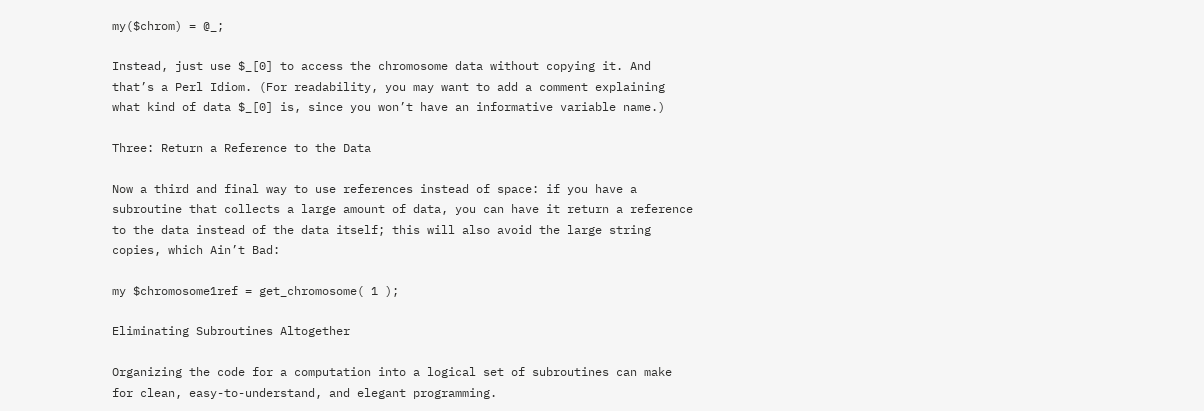my($chrom) = @_;

Instead, just use $_[0] to access the chromosome data without copying it. And that’s a Perl Idiom. (For readability, you may want to add a comment explaining what kind of data $_[0] is, since you won’t have an informative variable name.)

Three: Return a Reference to the Data

Now a third and final way to use references instead of space: if you have a subroutine that collects a large amount of data, you can have it return a reference to the data instead of the data itself; this will also avoid the large string copies, which Ain’t Bad:

my $chromosome1ref = get_chromosome( 1 );

Eliminating Subroutines Altogether

Organizing the code for a computation into a logical set of subroutines can make for clean, easy-to-understand, and elegant programming.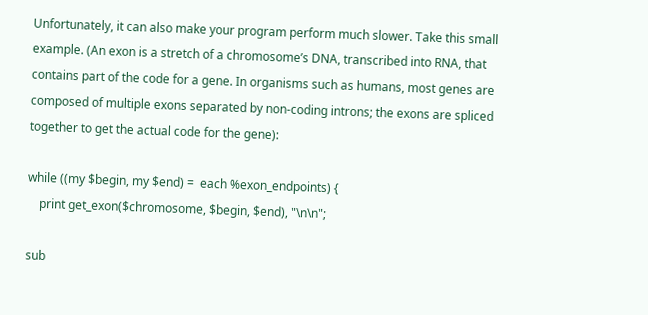Unfortunately, it can also make your program perform much slower. Take this small example. (An exon is a stretch of a chromosome’s DNA, transcribed into RNA, that contains part of the code for a gene. In organisms such as humans, most genes are composed of multiple exons separated by non-coding introns; the exons are spliced together to get the actual code for the gene):

while ((my $begin, my $end) =  each %exon_endpoints) {
    print get_exon($chromosome, $begin, $end), "\n\n";

sub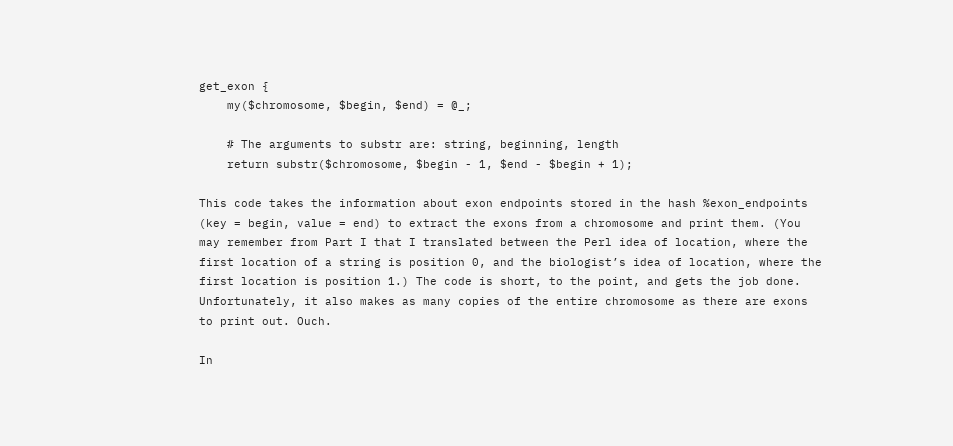get_exon {
    my($chromosome, $begin, $end) = @_;

    # The arguments to substr are: string, beginning, length
    return substr($chromosome, $begin - 1, $end - $begin + 1);

This code takes the information about exon endpoints stored in the hash %exon_endpoints (key = begin, value = end) to extract the exons from a chromosome and print them. (You may remember from Part I that I translated between the Perl idea of location, where the first location of a string is position 0, and the biologist’s idea of location, where the first location is position 1.) The code is short, to the point, and gets the job done. Unfortunately, it also makes as many copies of the entire chromosome as there are exons to print out. Ouch.

In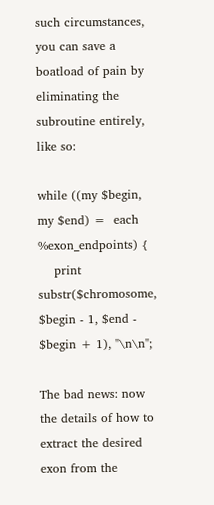such circumstances, you can save a boatload of pain by eliminating the subroutine entirely, like so:

while ((my $begin, my $end) =  each %exon_endpoints) {
    print substr($chromosome, $begin - 1, $end - $begin + 1), "\n\n";

The bad news: now the details of how to extract the desired exon from the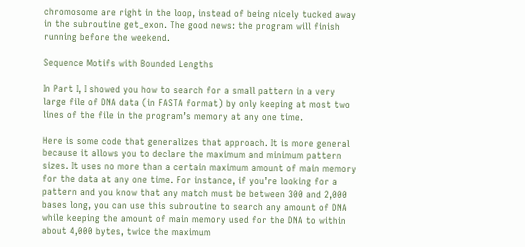chromosome are right in the loop, instead of being nicely tucked away in the subroutine get_exon. The good news: the program will finish running before the weekend.

Sequence Motifs with Bounded Lengths

In Part I, I showed you how to search for a small pattern in a very large file of DNA data (in FASTA format) by only keeping at most two lines of the file in the program’s memory at any one time.

Here is some code that generalizes that approach. It is more general because it allows you to declare the maximum and minimum pattern sizes. It uses no more than a certain maximum amount of main memory for the data at any one time. For instance, if you’re looking for a pattern and you know that any match must be between 300 and 2,000 bases long, you can use this subroutine to search any amount of DNA while keeping the amount of main memory used for the DNA to within about 4,000 bytes, twice the maximum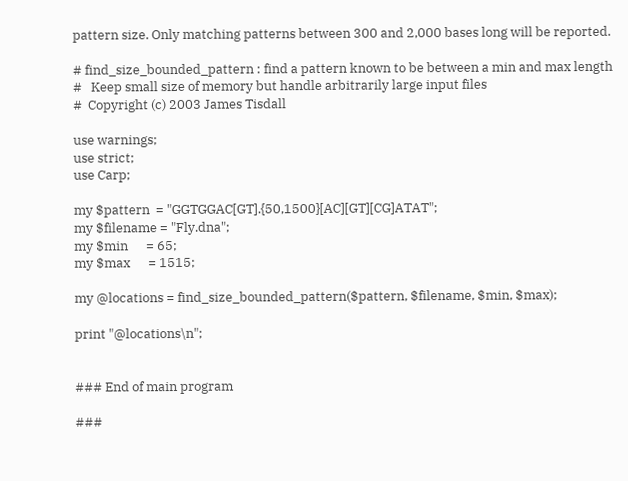pattern size. Only matching patterns between 300 and 2,000 bases long will be reported.

# find_size_bounded_pattern : find a pattern known to be between a min and max length
#   Keep small size of memory but handle arbitrarily large input files
#  Copyright (c) 2003 James Tisdall

use warnings;
use strict;
use Carp;

my $pattern  = "GGTGGAC[GT].{50,1500}[AC][GT][CG]ATAT";
my $filename = "Fly.dna";
my $min      = 65;
my $max      = 1515;

my @locations = find_size_bounded_pattern($pattern, $filename, $min, $max);

print "@locations\n";


### End of main program

###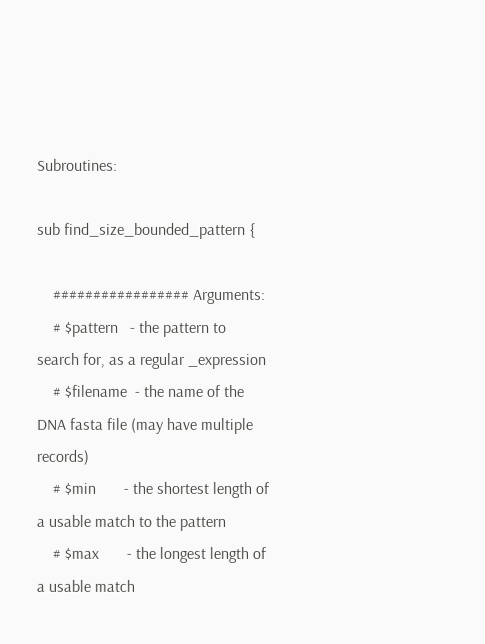Subroutines:

sub find_size_bounded_pattern {

    ################# Arguments:
    # $pattern   - the pattern to search for, as a regular _expression
    # $filename  - the name of the DNA fasta file (may have multiple records)
    # $min       - the shortest length of a usable match to the pattern
    # $max       - the longest length of a usable match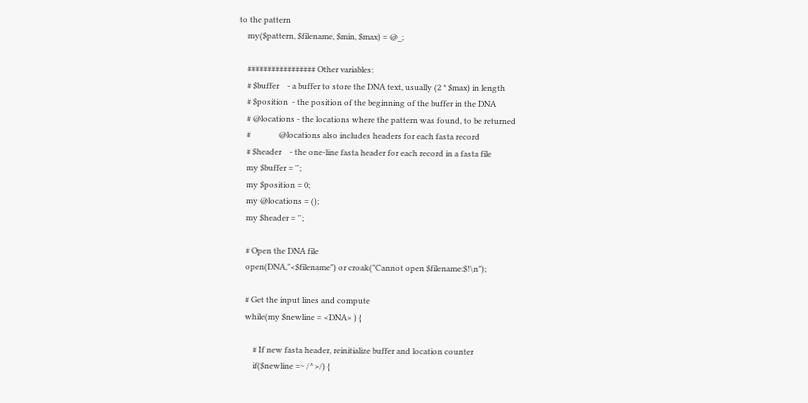to the pattern
    my($pattern, $filename, $min, $max) = @_;

    ################# Other variables:
    # $buffer    - a buffer to store the DNA text, usually (2 * $max) in length
    # $position  - the position of the beginning of the buffer in the DNA
    # @locations - the locations where the pattern was found, to be returned
    #              @locations also includes headers for each fasta record
    # $header    - the one-line fasta header for each record in a fasta file
    my $buffer = '';
    my $position = 0;
    my @locations = ();
    my $header = '';

    # Open the DNA file
    open(DNA,"<$filename") or croak("Cannot open $filename:$!\n");

    # Get the input lines and compute
    while(my $newline = <DNA> ) {

        # If new fasta header, reinitialize buffer and location counter
        if($newline =~ /^>/) {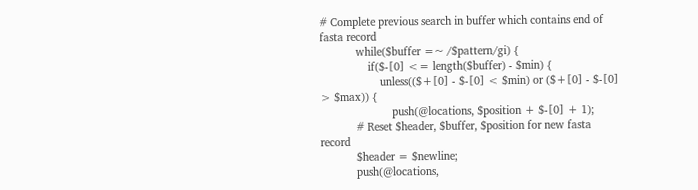# Complete previous search in buffer which contains end of fasta record
            while($buffer =~ /$pattern/gi) {
                if($-[0] <= length($buffer) - $min) {
                    unless(($+[0] - $-[0] < $min) or ($+[0] - $-[0] > $max)) {
                        push(@locations, $position + $-[0] + 1);
            # Reset $header, $buffer, $position for new fasta record
            $header = $newline;
            push(@locations,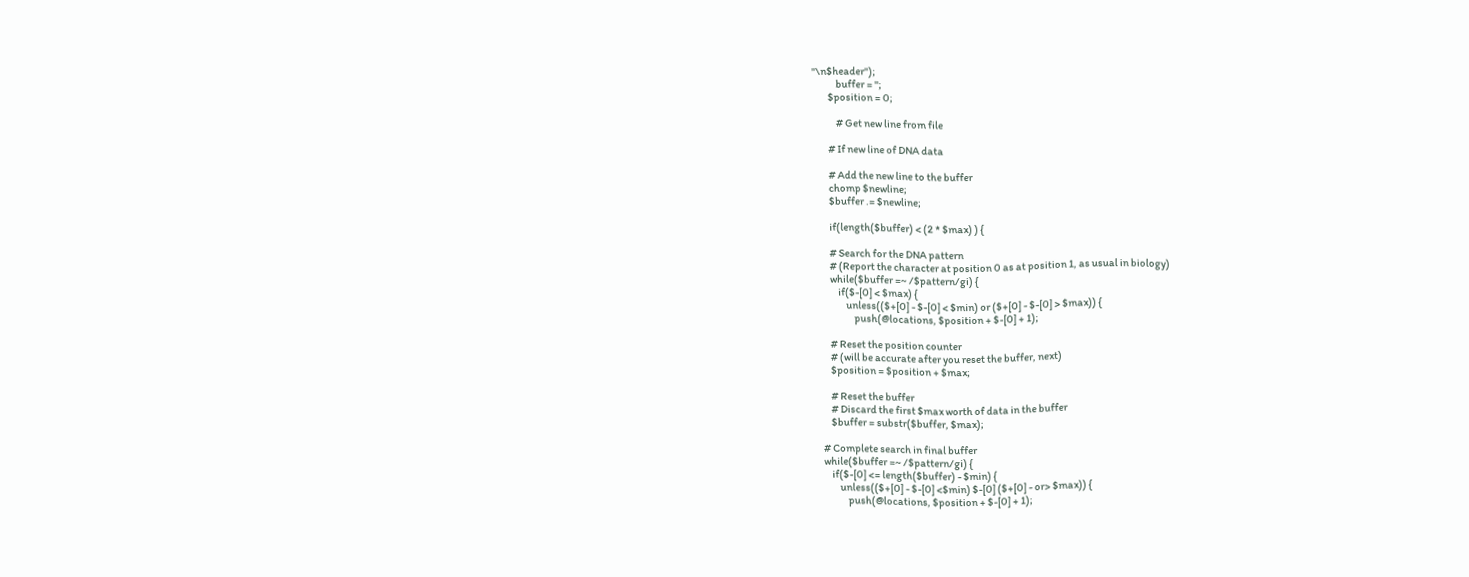"\n$header");
            buffer = '';
        $position = 0;

            # Get new line from file

        # If new line of DNA data

        # Add the new line to the buffer
        chomp $newline;
        $buffer .= $newline;

        if(length($buffer) < (2 * $max) ) {

        # Search for the DNA pattern
        # (Report the character at position 0 as at position 1, as usual in biology)
        while($buffer =~ /$pattern/gi) {
            if($-[0] < $max) {
                unless(($+[0] - $-[0] < $min) or ($+[0] - $-[0] > $max)) {
                    push(@locations, $position + $-[0] + 1);

        # Reset the position counter
        # (will be accurate after you reset the buffer, next)
        $position = $position + $max;

        # Reset the buffer
        # Discard the first $max worth of data in the buffer
        $buffer = substr($buffer, $max);

    # Complete search in final buffer
    while($buffer =~ /$pattern/gi) {
        if($-[0] <= length($buffer) - $min) {
            unless(($+[0] - $-[0] <$min) $-[0] ($+[0] - or> $max)) {
                push(@locations, $position + $-[0] + 1);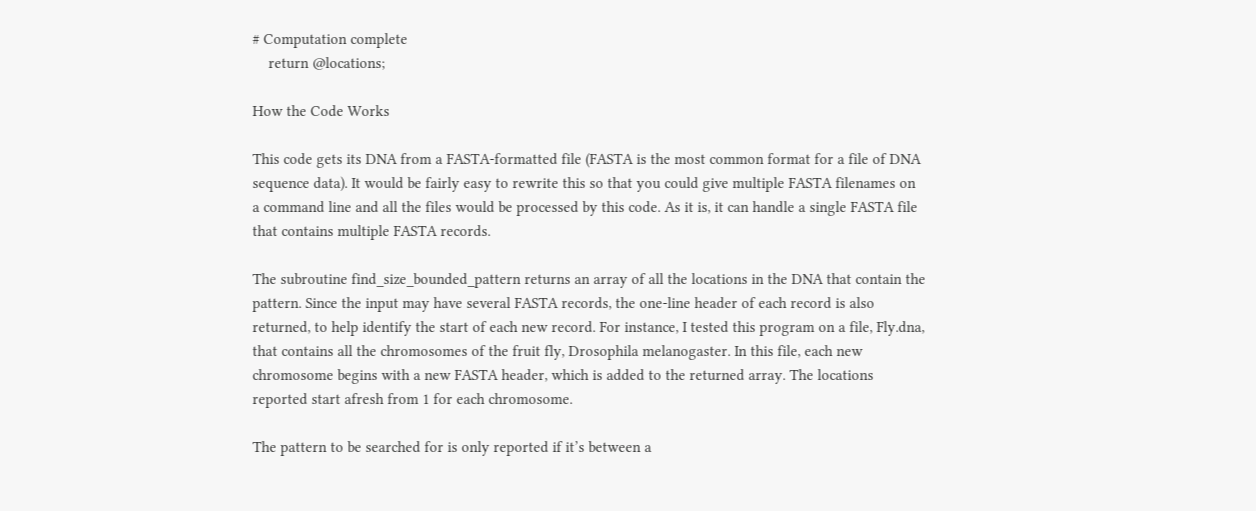# Computation complete
    return @locations;

How the Code Works

This code gets its DNA from a FASTA-formatted file (FASTA is the most common format for a file of DNA sequence data). It would be fairly easy to rewrite this so that you could give multiple FASTA filenames on a command line and all the files would be processed by this code. As it is, it can handle a single FASTA file that contains multiple FASTA records.

The subroutine find_size_bounded_pattern returns an array of all the locations in the DNA that contain the pattern. Since the input may have several FASTA records, the one-line header of each record is also returned, to help identify the start of each new record. For instance, I tested this program on a file, Fly.dna, that contains all the chromosomes of the fruit fly, Drosophila melanogaster. In this file, each new chromosome begins with a new FASTA header, which is added to the returned array. The locations reported start afresh from 1 for each chromosome.

The pattern to be searched for is only reported if it’s between a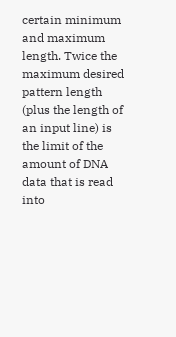certain minimum and maximum length. Twice the maximum desired pattern length (plus the length of an input line) is the limit of the amount of DNA data that is read into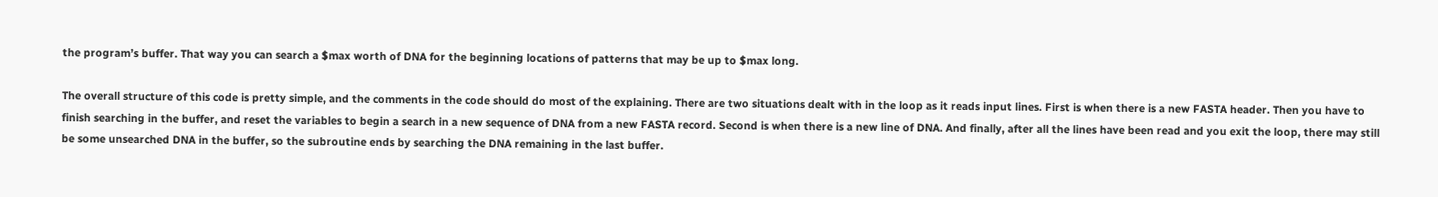the program’s buffer. That way you can search a $max worth of DNA for the beginning locations of patterns that may be up to $max long.

The overall structure of this code is pretty simple, and the comments in the code should do most of the explaining. There are two situations dealt with in the loop as it reads input lines. First is when there is a new FASTA header. Then you have to finish searching in the buffer, and reset the variables to begin a search in a new sequence of DNA from a new FASTA record. Second is when there is a new line of DNA. And finally, after all the lines have been read and you exit the loop, there may still be some unsearched DNA in the buffer, so the subroutine ends by searching the DNA remaining in the last buffer.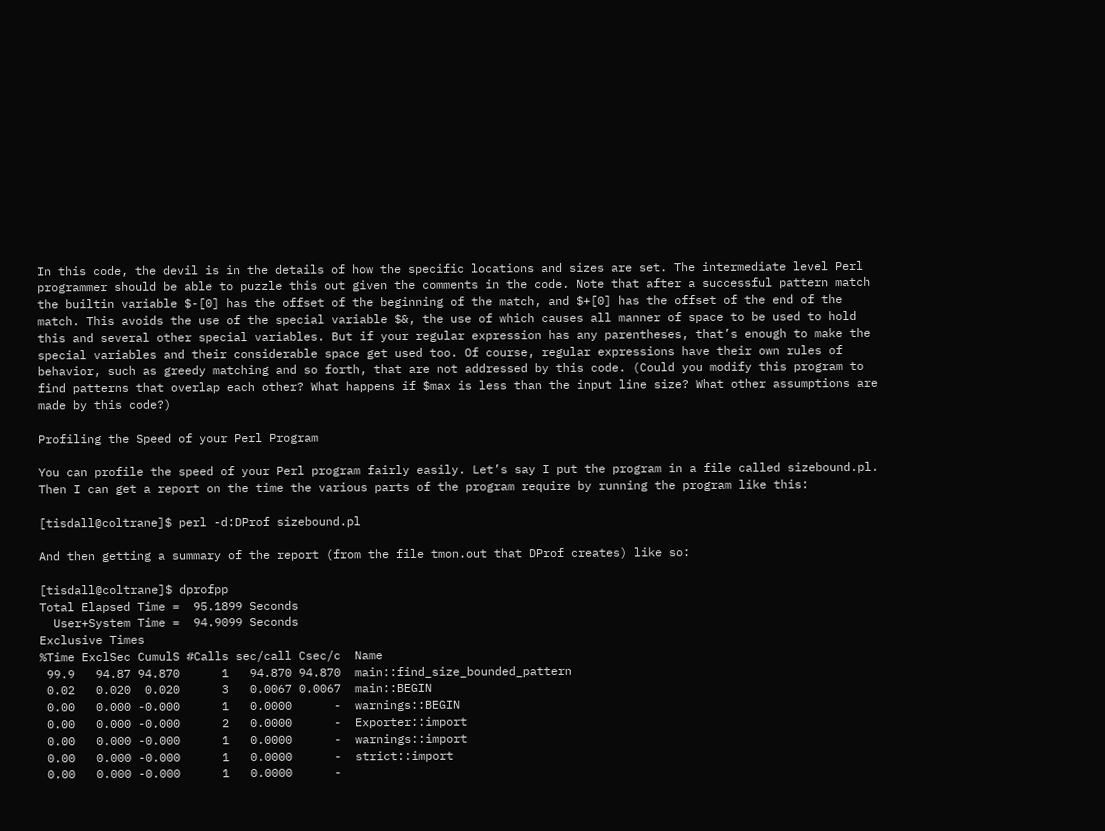In this code, the devil is in the details of how the specific locations and sizes are set. The intermediate level Perl programmer should be able to puzzle this out given the comments in the code. Note that after a successful pattern match the builtin variable $-[0] has the offset of the beginning of the match, and $+[0] has the offset of the end of the match. This avoids the use of the special variable $&, the use of which causes all manner of space to be used to hold this and several other special variables. But if your regular expression has any parentheses, that’s enough to make the special variables and their considerable space get used too. Of course, regular expressions have their own rules of behavior, such as greedy matching and so forth, that are not addressed by this code. (Could you modify this program to find patterns that overlap each other? What happens if $max is less than the input line size? What other assumptions are made by this code?)

Profiling the Speed of your Perl Program

You can profile the speed of your Perl program fairly easily. Let’s say I put the program in a file called sizebound.pl. Then I can get a report on the time the various parts of the program require by running the program like this:

[tisdall@coltrane]$ perl -d:DProf sizebound.pl

And then getting a summary of the report (from the file tmon.out that DProf creates) like so:

[tisdall@coltrane]$ dprofpp
Total Elapsed Time =  95.1899 Seconds
  User+System Time =  94.9099 Seconds
Exclusive Times
%Time ExclSec CumulS #Calls sec/call Csec/c  Name
 99.9   94.87 94.870      1   94.870 94.870  main::find_size_bounded_pattern
 0.02   0.020  0.020      3   0.0067 0.0067  main::BEGIN
 0.00   0.000 -0.000      1   0.0000      -  warnings::BEGIN
 0.00   0.000 -0.000      2   0.0000      -  Exporter::import
 0.00   0.000 -0.000      1   0.0000      -  warnings::import
 0.00   0.000 -0.000      1   0.0000      -  strict::import
 0.00   0.000 -0.000      1   0.0000      -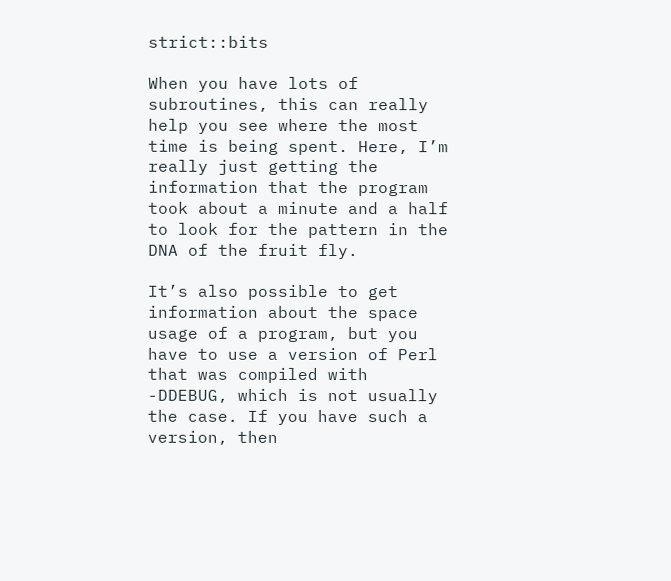strict::bits

When you have lots of subroutines, this can really help you see where the most time is being spent. Here, I’m really just getting the information that the program took about a minute and a half to look for the pattern in the DNA of the fruit fly.

It’s also possible to get information about the space usage of a program, but you have to use a version of Perl that was compiled with -DDEBUG, which is not usually the case. If you have such a version, then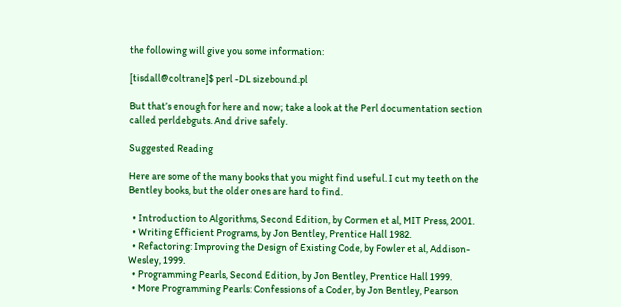the following will give you some information:

[tisdall@coltrane]$ perl -DL sizebound.pl

But that’s enough for here and now; take a look at the Perl documentation section called perldebguts. And drive safely.

Suggested Reading

Here are some of the many books that you might find useful. I cut my teeth on the Bentley books, but the older ones are hard to find.

  • Introduction to Algorithms, Second Edition, by Cormen et al, MIT Press, 2001.
  • Writing Efficient Programs, by Jon Bentley, Prentice Hall 1982.
  • Refactoring: Improving the Design of Existing Code, by Fowler et al, Addison-Wesley, 1999.
  • Programming Pearls, Second Edition, by Jon Bentley, Prentice Hall 1999.
  • More Programming Pearls: Confessions of a Coder, by Jon Bentley, Pearson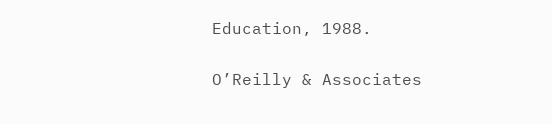Education, 1988.

O’Reilly & Associates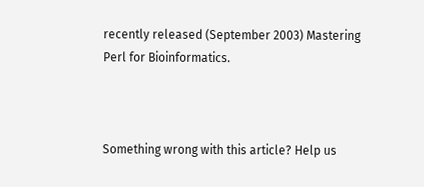recently released (September 2003) Mastering Perl for Bioinformatics.



Something wrong with this article? Help us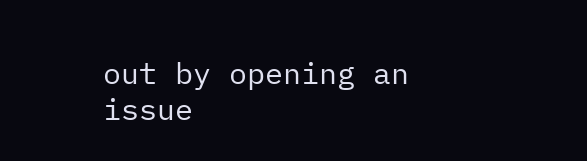out by opening an issue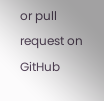or pull request on GitHub